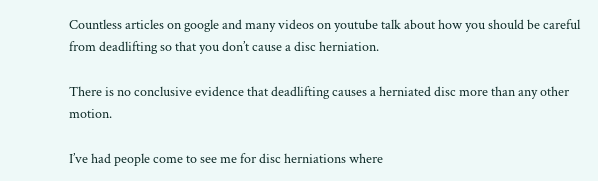Countless articles on google and many videos on youtube talk about how you should be careful from deadlifting so that you don’t cause a disc herniation.

There is no conclusive evidence that deadlifting causes a herniated disc more than any other motion.

I’ve had people come to see me for disc herniations where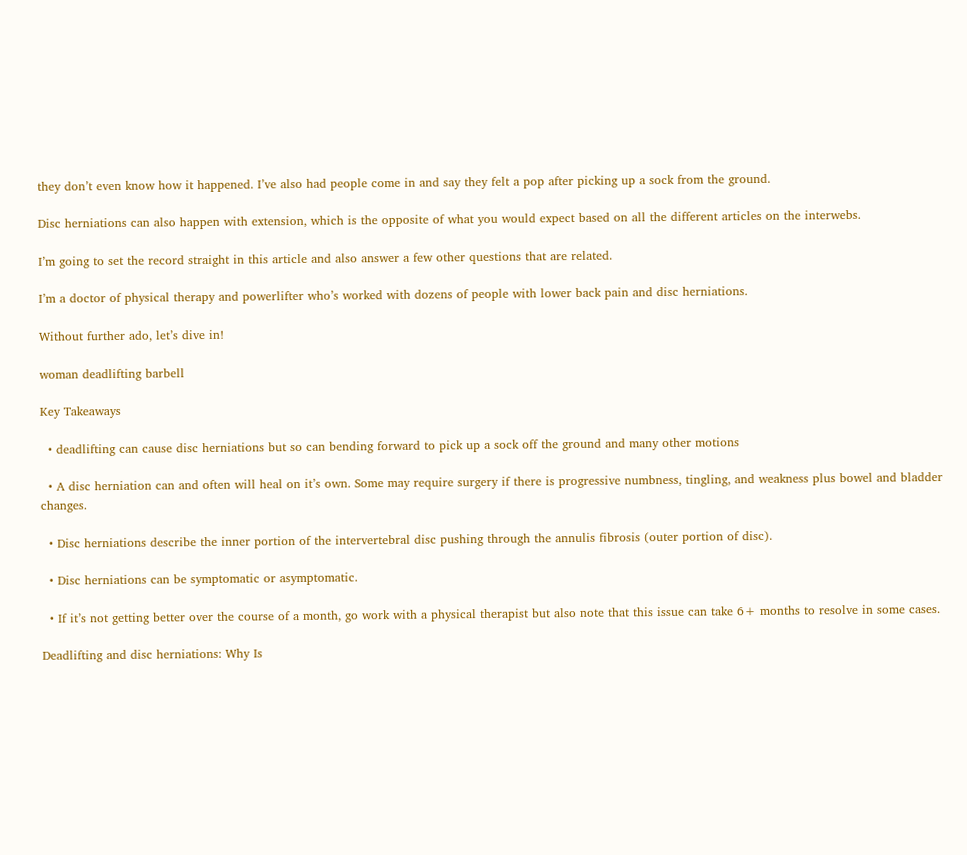they don’t even know how it happened. I’ve also had people come in and say they felt a pop after picking up a sock from the ground.

Disc herniations can also happen with extension, which is the opposite of what you would expect based on all the different articles on the interwebs.

I’m going to set the record straight in this article and also answer a few other questions that are related.

I’m a doctor of physical therapy and powerlifter who’s worked with dozens of people with lower back pain and disc herniations.

Without further ado, let’s dive in!

woman deadlifting barbell

Key Takeaways

  • deadlifting can cause disc herniations but so can bending forward to pick up a sock off the ground and many other motions

  • A disc herniation can and often will heal on it’s own. Some may require surgery if there is progressive numbness, tingling, and weakness plus bowel and bladder changes.

  • Disc herniations describe the inner portion of the intervertebral disc pushing through the annulis fibrosis (outer portion of disc).

  • Disc herniations can be symptomatic or asymptomatic.

  • If it’s not getting better over the course of a month, go work with a physical therapist but also note that this issue can take 6+ months to resolve in some cases.

Deadlifting and disc herniations: Why Is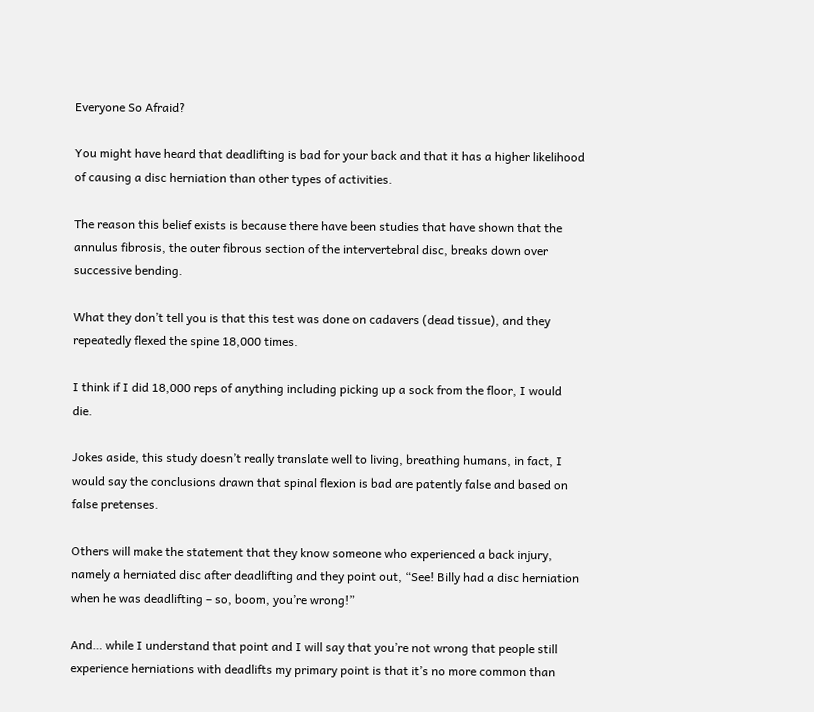Everyone So Afraid?

You might have heard that deadlifting is bad for your back and that it has a higher likelihood of causing a disc herniation than other types of activities.

The reason this belief exists is because there have been studies that have shown that the annulus fibrosis, the outer fibrous section of the intervertebral disc, breaks down over successive bending.

What they don’t tell you is that this test was done on cadavers (dead tissue), and they repeatedly flexed the spine 18,000 times.

I think if I did 18,000 reps of anything including picking up a sock from the floor, I would die.

Jokes aside, this study doesn’t really translate well to living, breathing humans, in fact, I would say the conclusions drawn that spinal flexion is bad are patently false and based on false pretenses.

Others will make the statement that they know someone who experienced a back injury, namely a herniated disc after deadlifting and they point out, “See! Billy had a disc herniation when he was deadlifting – so, boom, you’re wrong!”

And… while I understand that point and I will say that you’re not wrong that people still experience herniations with deadlifts my primary point is that it’s no more common than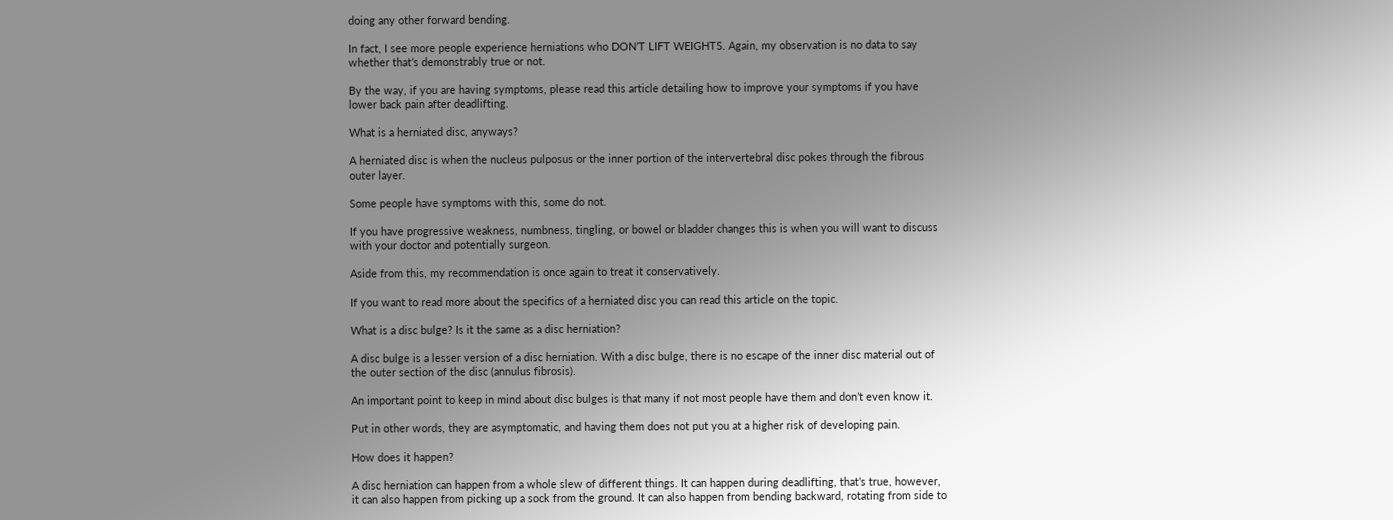doing any other forward bending.

In fact, I see more people experience herniations who DON’T LIFT WEIGHTS. Again, my observation is no data to say whether that’s demonstrably true or not.

By the way, if you are having symptoms, please read this article detailing how to improve your symptoms if you have lower back pain after deadlifting.

What is a herniated disc, anyways?

A herniated disc is when the nucleus pulposus or the inner portion of the intervertebral disc pokes through the fibrous outer layer.

Some people have symptoms with this, some do not.

If you have progressive weakness, numbness, tingling, or bowel or bladder changes this is when you will want to discuss with your doctor and potentially surgeon.

Aside from this, my recommendation is once again to treat it conservatively.

If you want to read more about the specifics of a herniated disc you can read this article on the topic.

What is a disc bulge? Is it the same as a disc herniation?

A disc bulge is a lesser version of a disc herniation. With a disc bulge, there is no escape of the inner disc material out of the outer section of the disc (annulus fibrosis).

An important point to keep in mind about disc bulges is that many if not most people have them and don’t even know it.

Put in other words, they are asymptomatic, and having them does not put you at a higher risk of developing pain.

How does it happen?

A disc herniation can happen from a whole slew of different things. It can happen during deadlifting, that’s true, however, it can also happen from picking up a sock from the ground. It can also happen from bending backward, rotating from side to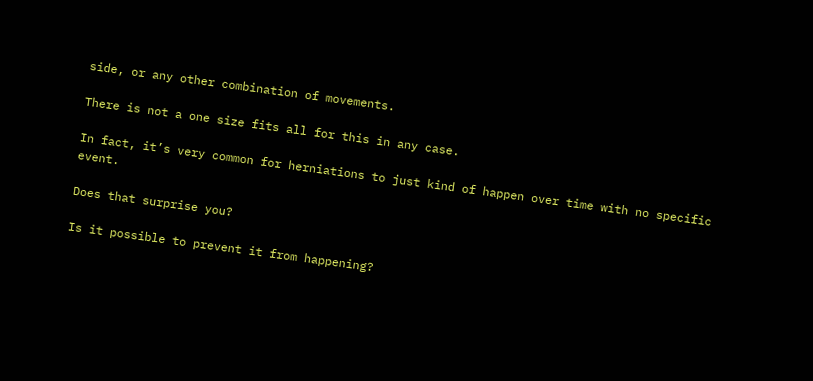side, or any other combination of movements.

There is not a one size fits all for this in any case.

In fact, it’s very common for herniations to just kind of happen over time with no specific event.

Does that surprise you?

Is it possible to prevent it from happening?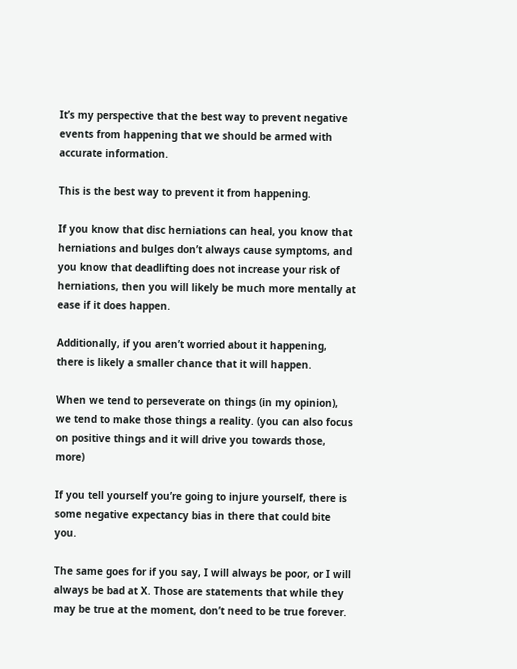It’s my perspective that the best way to prevent negative events from happening that we should be armed with accurate information.

This is the best way to prevent it from happening.

If you know that disc herniations can heal, you know that herniations and bulges don’t always cause symptoms, and you know that deadlifting does not increase your risk of herniations, then you will likely be much more mentally at ease if it does happen.

Additionally, if you aren’t worried about it happening, there is likely a smaller chance that it will happen.

When we tend to perseverate on things (in my opinion), we tend to make those things a reality. (you can also focus on positive things and it will drive you towards those, more)

If you tell yourself you’re going to injure yourself, there is some negative expectancy bias in there that could bite you.

The same goes for if you say, I will always be poor, or I will always be bad at X. Those are statements that while they may be true at the moment, don’t need to be true forever.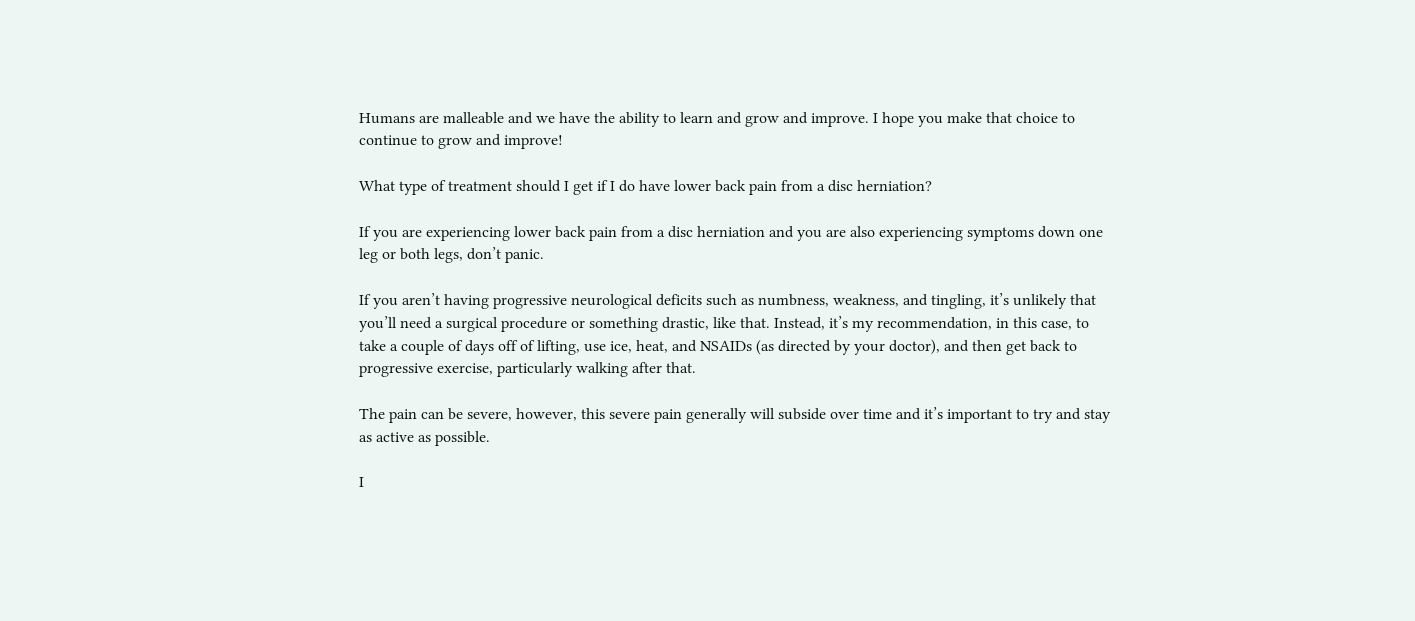Humans are malleable and we have the ability to learn and grow and improve. I hope you make that choice to continue to grow and improve!

What type of treatment should I get if I do have lower back pain from a disc herniation?

If you are experiencing lower back pain from a disc herniation and you are also experiencing symptoms down one leg or both legs, don’t panic.

If you aren’t having progressive neurological deficits such as numbness, weakness, and tingling, it’s unlikely that you’ll need a surgical procedure or something drastic, like that. Instead, it’s my recommendation, in this case, to take a couple of days off of lifting, use ice, heat, and NSAIDs (as directed by your doctor), and then get back to progressive exercise, particularly walking after that.

The pain can be severe, however, this severe pain generally will subside over time and it’s important to try and stay as active as possible.

I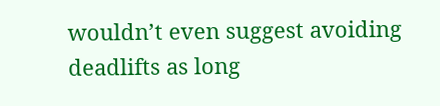wouldn’t even suggest avoiding deadlifts as long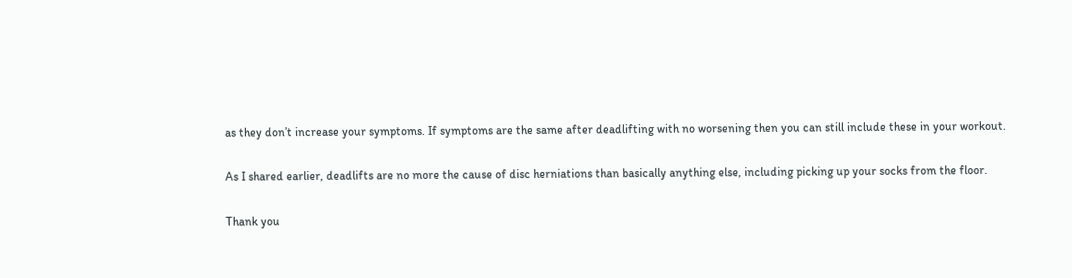as they don’t increase your symptoms. If symptoms are the same after deadlifting with no worsening then you can still include these in your workout.

As I shared earlier, deadlifts are no more the cause of disc herniations than basically anything else, including picking up your socks from the floor.

Thank you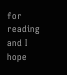for reading and I hope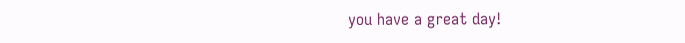you have a great day!